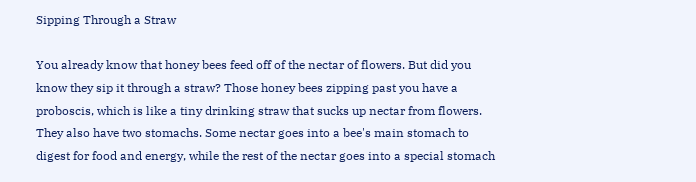Sipping Through a Straw

You already know that honey bees feed off of the nectar of flowers. But did you know they sip it through a straw? Those honey bees zipping past you have a proboscis, which is like a tiny drinking straw that sucks up nectar from flowers. They also have two stomachs. Some nectar goes into a bee's main stomach to digest for food and energy, while the rest of the nectar goes into a special stomach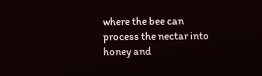where the bee can process the nectar into honey and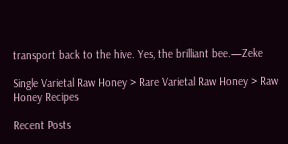transport back to the hive. Yes, the brilliant bee.—Zeke

Single Varietal Raw Honey > Rare Varietal Raw Honey > Raw Honey Recipes

Recent Posts